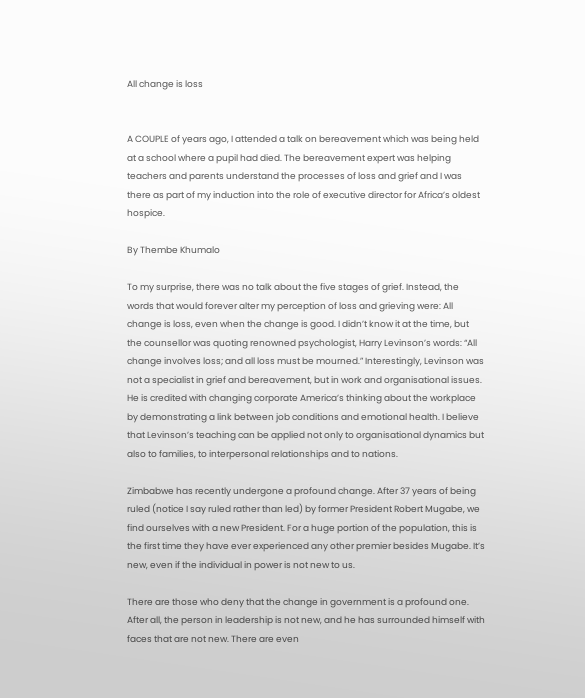All change is loss


A COUPLE of years ago, I attended a talk on bereavement which was being held at a school where a pupil had died. The bereavement expert was helping teachers and parents understand the processes of loss and grief and I was there as part of my induction into the role of executive director for Africa’s oldest hospice.

By Thembe Khumalo

To my surprise, there was no talk about the five stages of grief. Instead, the words that would forever alter my perception of loss and grieving were: All change is loss, even when the change is good. I didn’t know it at the time, but the counsellor was quoting renowned psychologist, Harry Levinson’s words: “All change involves loss; and all loss must be mourned.” Interestingly, Levinson was not a specialist in grief and bereavement, but in work and organisational issues. He is credited with changing corporate America’s thinking about the workplace by demonstrating a link between job conditions and emotional health. I believe that Levinson’s teaching can be applied not only to organisational dynamics but also to families, to interpersonal relationships and to nations.

Zimbabwe has recently undergone a profound change. After 37 years of being ruled (notice I say ruled rather than led) by former President Robert Mugabe, we find ourselves with a new President. For a huge portion of the population, this is the first time they have ever experienced any other premier besides Mugabe. It’s new, even if the individual in power is not new to us.

There are those who deny that the change in government is a profound one. After all, the person in leadership is not new, and he has surrounded himself with faces that are not new. There are even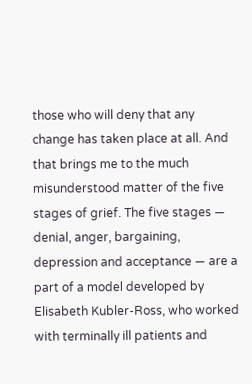those who will deny that any change has taken place at all. And that brings me to the much misunderstood matter of the five stages of grief. The five stages — denial, anger, bargaining, depression and acceptance — are a part of a model developed by Elisabeth Kubler-Ross, who worked with terminally ill patients and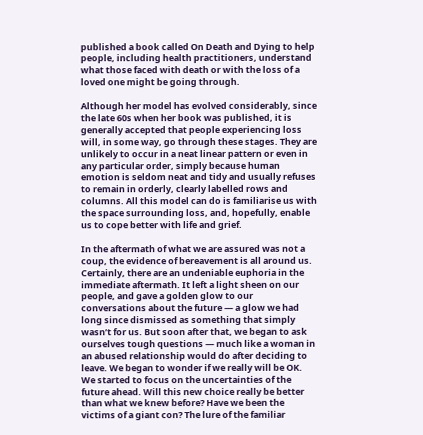published a book called On Death and Dying to help people, including health practitioners, understand what those faced with death or with the loss of a loved one might be going through.

Although her model has evolved considerably, since the late 60s when her book was published, it is generally accepted that people experiencing loss will, in some way, go through these stages. They are unlikely to occur in a neat linear pattern or even in any particular order, simply because human emotion is seldom neat and tidy and usually refuses to remain in orderly, clearly labelled rows and columns. All this model can do is familiarise us with the space surrounding loss, and, hopefully, enable us to cope better with life and grief.

In the aftermath of what we are assured was not a coup, the evidence of bereavement is all around us. Certainly, there are an undeniable euphoria in the immediate aftermath. It left a light sheen on our people, and gave a golden glow to our conversations about the future — a glow we had long since dismissed as something that simply wasn’t for us. But soon after that, we began to ask ourselves tough questions — much like a woman in an abused relationship would do after deciding to leave. We began to wonder if we really will be OK. We started to focus on the uncertainties of the future ahead. Will this new choice really be better than what we knew before? Have we been the victims of a giant con? The lure of the familiar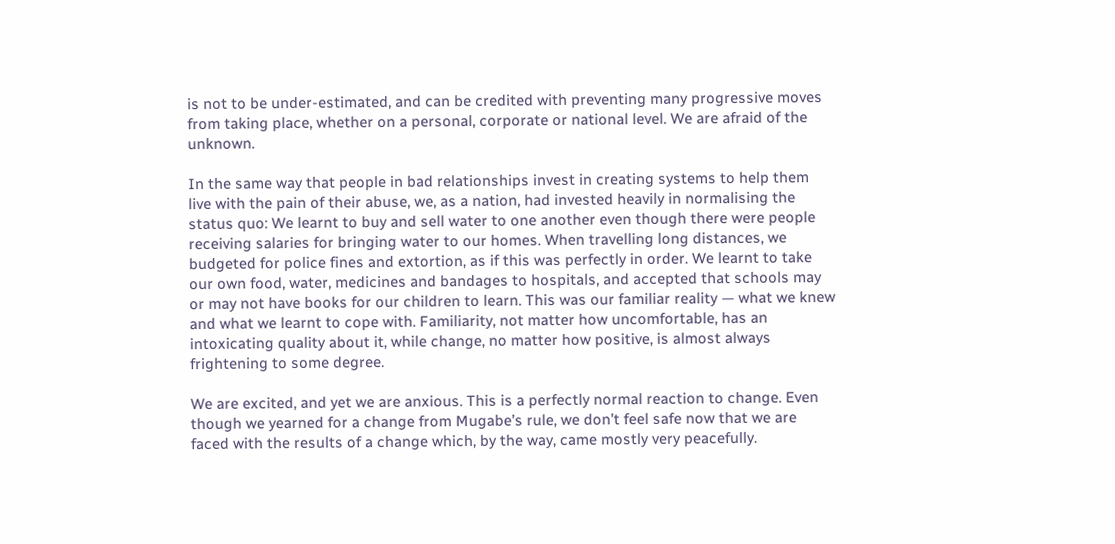is not to be under-estimated, and can be credited with preventing many progressive moves from taking place, whether on a personal, corporate or national level. We are afraid of the unknown.

In the same way that people in bad relationships invest in creating systems to help them live with the pain of their abuse, we, as a nation, had invested heavily in normalising the status quo: We learnt to buy and sell water to one another even though there were people receiving salaries for bringing water to our homes. When travelling long distances, we budgeted for police fines and extortion, as if this was perfectly in order. We learnt to take our own food, water, medicines and bandages to hospitals, and accepted that schools may or may not have books for our children to learn. This was our familiar reality — what we knew and what we learnt to cope with. Familiarity, not matter how uncomfortable, has an intoxicating quality about it, while change, no matter how positive, is almost always frightening to some degree.

We are excited, and yet we are anxious. This is a perfectly normal reaction to change. Even though we yearned for a change from Mugabe’s rule, we don’t feel safe now that we are faced with the results of a change which, by the way, came mostly very peacefully.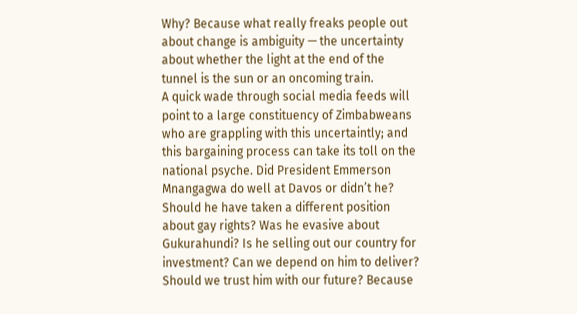Why? Because what really freaks people out about change is ambiguity — the uncertainty about whether the light at the end of the tunnel is the sun or an oncoming train.
A quick wade through social media feeds will point to a large constituency of Zimbabweans who are grappling with this uncertaintly; and this bargaining process can take its toll on the national psyche. Did President Emmerson Mnangagwa do well at Davos or didn’t he? Should he have taken a different position about gay rights? Was he evasive about Gukurahundi? Is he selling out our country for investment? Can we depend on him to deliver? Should we trust him with our future? Because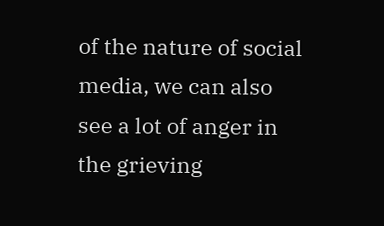of the nature of social media, we can also see a lot of anger in the grieving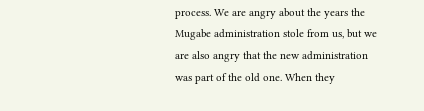process. We are angry about the years the Mugabe administration stole from us, but we are also angry that the new administration was part of the old one. When they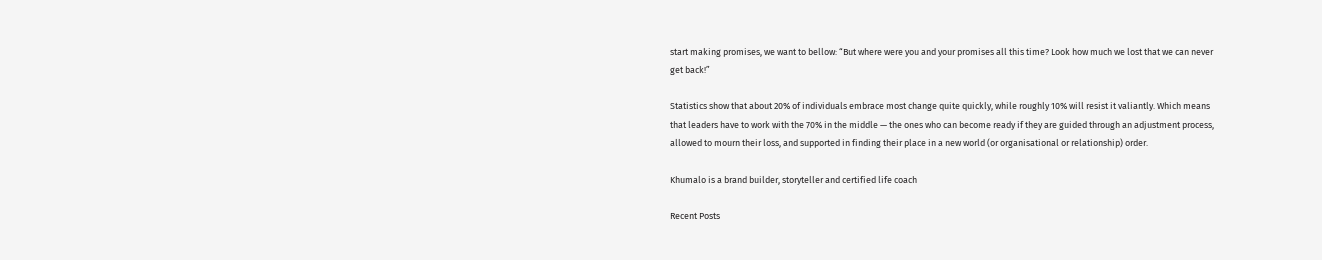start making promises, we want to bellow: “But where were you and your promises all this time? Look how much we lost that we can never get back!”

Statistics show that about 20% of individuals embrace most change quite quickly, while roughly 10% will resist it valiantly. Which means that leaders have to work with the 70% in the middle — the ones who can become ready if they are guided through an adjustment process, allowed to mourn their loss, and supported in finding their place in a new world (or organisational or relationship) order.

Khumalo is a brand builder, storyteller and certified life coach

Recent Posts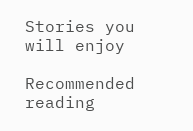Stories you will enjoy

Recommended reading